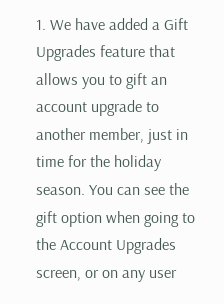1. We have added a Gift Upgrades feature that allows you to gift an account upgrade to another member, just in time for the holiday season. You can see the gift option when going to the Account Upgrades screen, or on any user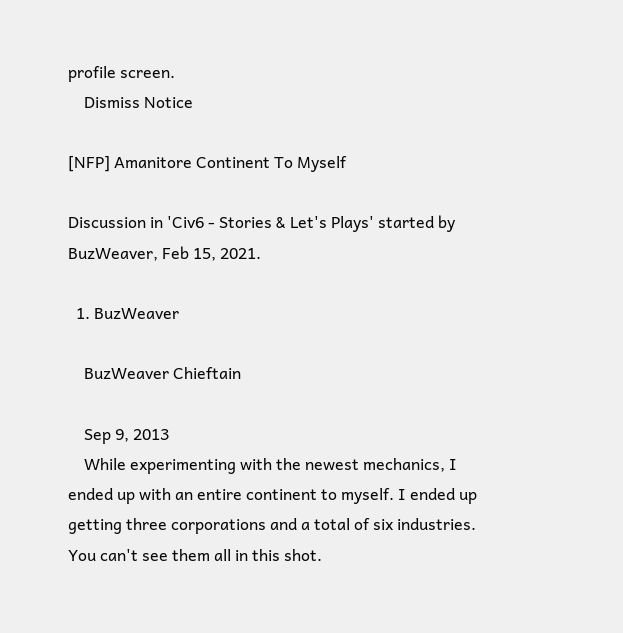profile screen.
    Dismiss Notice

[NFP] Amanitore Continent To Myself

Discussion in 'Civ6 - Stories & Let's Plays' started by BuzWeaver, Feb 15, 2021.

  1. BuzWeaver

    BuzWeaver Chieftain

    Sep 9, 2013
    While experimenting with the newest mechanics, I ended up with an entire continent to myself. I ended up getting three corporations and a total of six industries. You can't see them all in this shot.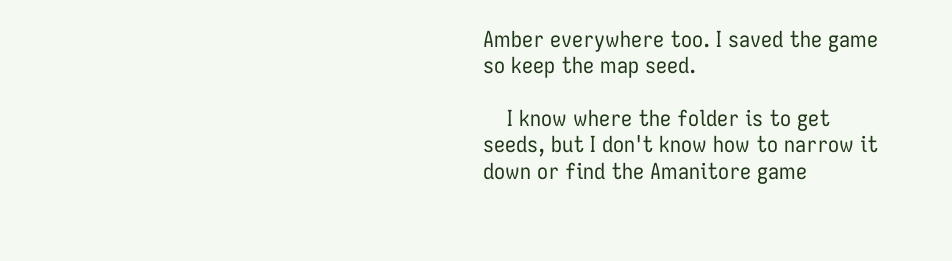Amber everywhere too. I saved the game so keep the map seed.

    I know where the folder is to get seeds, but I don't know how to narrow it down or find the Amanitore game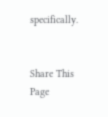specifically.


Share This Page